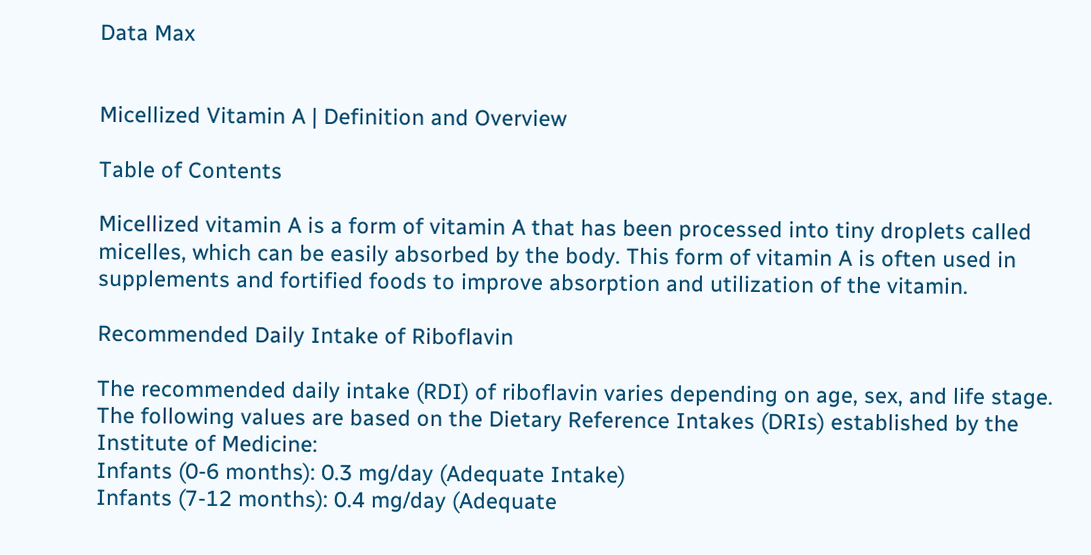Data Max


Micellized Vitamin A | Definition and Overview

Table of Contents

Micellized vitamin A is a form of vitamin A that has been processed into tiny droplets called micelles, which can be easily absorbed by the body. This form of vitamin A is often used in supplements and fortified foods to improve absorption and utilization of the vitamin.

Recommended Daily Intake of Riboflavin

The recommended daily intake (RDI) of riboflavin varies depending on age, sex, and life stage. The following values are based on the Dietary Reference Intakes (DRIs) established by the Institute of Medicine:
Infants (0-6 months): 0.3 mg/day (Adequate Intake)
Infants (7-12 months): 0.4 mg/day (Adequate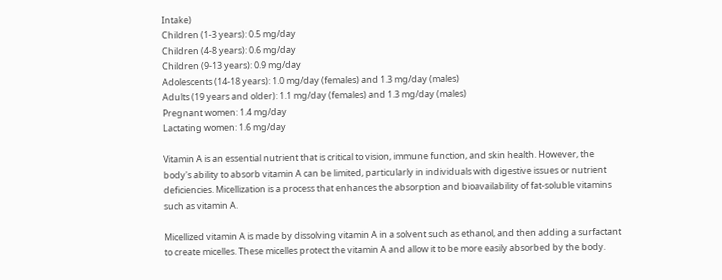Intake)
Children (1-3 years): 0.5 mg/day
Children (4-8 years): 0.6 mg/day
Children (9-13 years): 0.9 mg/day
Adolescents (14-18 years): 1.0 mg/day (females) and 1.3 mg/day (males)
Adults (19 years and older): 1.1 mg/day (females) and 1.3 mg/day (males)
Pregnant women: 1.4 mg/day
Lactating women: 1.6 mg/day

Vitamin A is an essential nutrient that is critical to vision, immune function, and skin health. However, the body's ability to absorb vitamin A can be limited, particularly in individuals with digestive issues or nutrient deficiencies. Micellization is a process that enhances the absorption and bioavailability of fat-soluble vitamins such as vitamin A.

Micellized vitamin A is made by dissolving vitamin A in a solvent such as ethanol, and then adding a surfactant to create micelles. These micelles protect the vitamin A and allow it to be more easily absorbed by the body.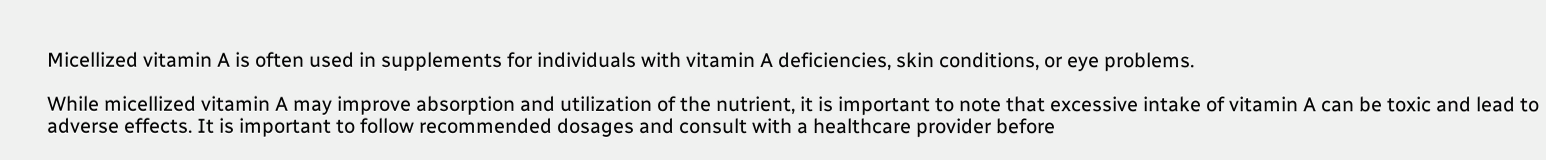Micellized vitamin A is often used in supplements for individuals with vitamin A deficiencies, skin conditions, or eye problems.

While micellized vitamin A may improve absorption and utilization of the nutrient, it is important to note that excessive intake of vitamin A can be toxic and lead to adverse effects. It is important to follow recommended dosages and consult with a healthcare provider before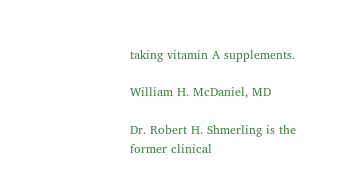taking vitamin A supplements.

William H. McDaniel, MD

Dr. Robert H. Shmerling is the former clinical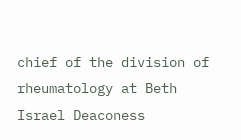chief of the division of rheumatology at Beth Israel Deaconess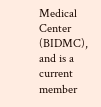Medical Center (BIDMC), and is a current member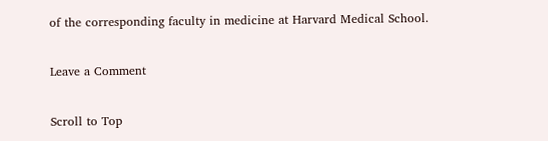of the corresponding faculty in medicine at Harvard Medical School.

Leave a Comment

Scroll to Top